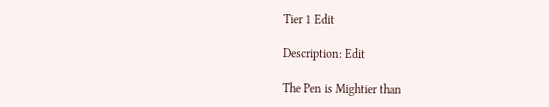Tier 1 Edit

Description: Edit

The Pen is Mightier than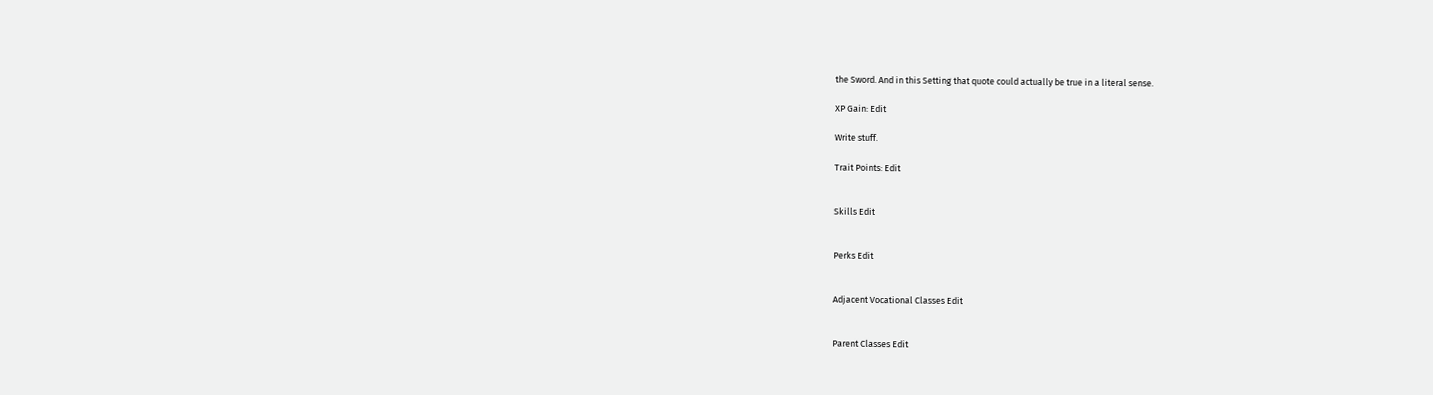the Sword. And in this Setting that quote could actually be true in a literal sense.

XP Gain: Edit

Write stuff.

Trait Points: Edit


Skills Edit


Perks Edit


Adjacent Vocational Classes Edit


Parent Classes Edit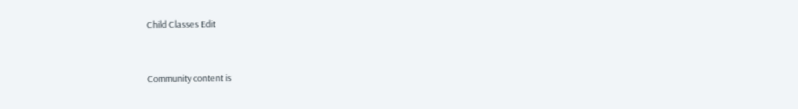Child Classes Edit


Community content is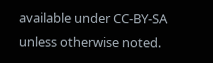available under CC-BY-SA unless otherwise noted.